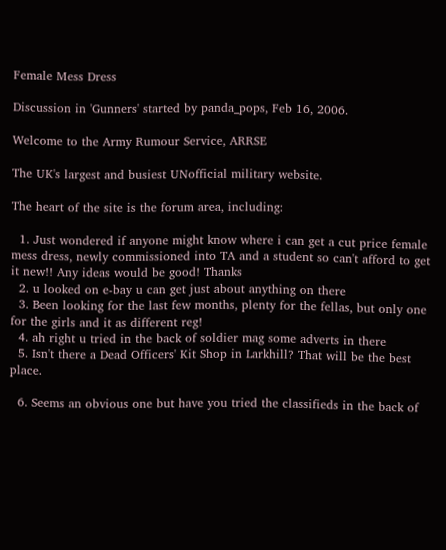Female Mess Dress

Discussion in 'Gunners' started by panda_pops, Feb 16, 2006.

Welcome to the Army Rumour Service, ARRSE

The UK's largest and busiest UNofficial military website.

The heart of the site is the forum area, including:

  1. Just wondered if anyone might know where i can get a cut price female mess dress, newly commissioned into TA and a student so can't afford to get it new!! Any ideas would be good! Thanks
  2. u looked on e-bay u can get just about anything on there
  3. Been looking for the last few months, plenty for the fellas, but only one for the girls and it as different reg!
  4. ah right u tried in the back of soldier mag some adverts in there
  5. Isn't there a Dead Officers' Kit Shop in Larkhill? That will be the best place.

  6. Seems an obvious one but have you tried the classifieds in the back of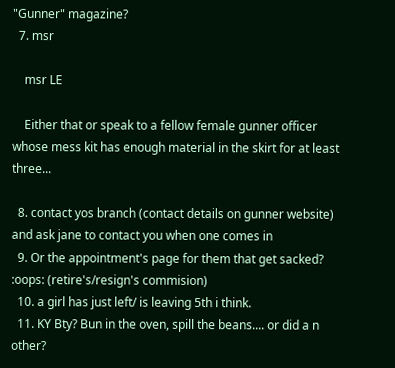"Gunner" magazine?
  7. msr

    msr LE

    Either that or speak to a fellow female gunner officer whose mess kit has enough material in the skirt for at least three...

  8. contact yos branch (contact details on gunner website) and ask jane to contact you when one comes in
  9. Or the appointment's page for them that get sacked? :oops: (retire's/resign's commision)
  10. a girl has just left/ is leaving 5th i think.
  11. KY Bty? Bun in the oven, spill the beans.... or did a n other?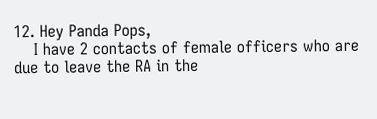12. Hey Panda Pops,
    I have 2 contacts of female officers who are due to leave the RA in the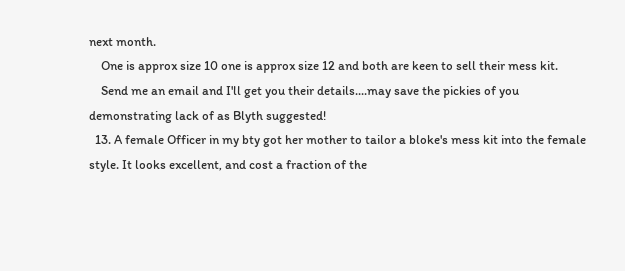next month.
    One is approx size 10 one is approx size 12 and both are keen to sell their mess kit.
    Send me an email and I'll get you their details....may save the pickies of you demonstrating lack of as Blyth suggested!
  13. A female Officer in my bty got her mother to tailor a bloke's mess kit into the female style. It looks excellent, and cost a fraction of the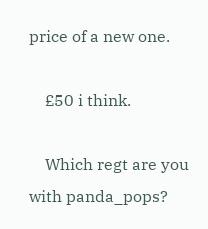price of a new one.

    £50 i think.

    Which regt are you with panda_pops?